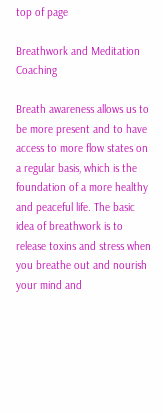top of page

Breathwork and Meditation Coaching

Breath awareness allows us to be more present and to have access to more flow states on a regular basis, which is the foundation of a more healthy and peaceful life. The basic idea of breathwork is to release toxins and stress when you breathe out and nourish your mind and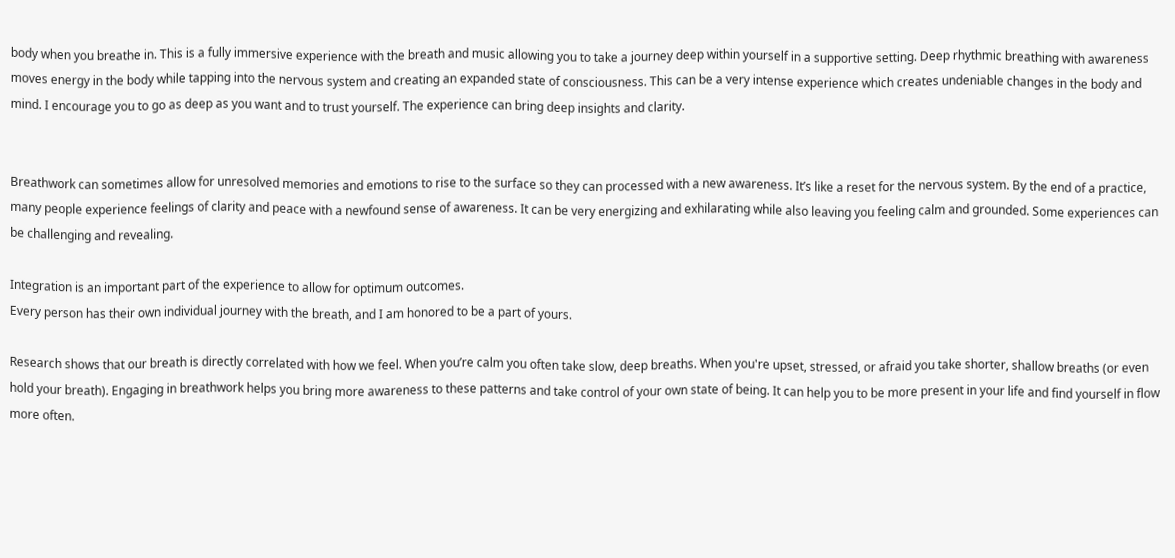body when you breathe in. This is a fully immersive experience with the breath and music allowing you to take a journey deep within yourself in a supportive setting. Deep rhythmic breathing with awareness moves energy in the body while tapping into the nervous system and creating an expanded state of consciousness. This can be a very intense experience which creates undeniable changes in the body and mind. I encourage you to go as deep as you want and to trust yourself. The experience can bring deep insights and clarity.


Breathwork can sometimes allow for unresolved memories and emotions to rise to the surface so they can processed with a new awareness. It’s like a reset for the nervous system. By the end of a practice, many people experience feelings of clarity and peace with a newfound sense of awareness. It can be very energizing and exhilarating while also leaving you feeling calm and grounded. Some experiences can be challenging and revealing.

Integration is an important part of the experience to allow for optimum outcomes.
Every person has their own individual journey with the breath, and I am honored to be a part of yours.

Research shows that our breath is directly correlated with how we feel. When you’re calm you often take slow, deep breaths. When you're upset, stressed, or afraid you take shorter, shallow breaths (or even hold your breath). Engaging in breathwork helps you bring more awareness to these patterns and take control of your own state of being. It can help you to be more present in your life and find yourself in flow more often.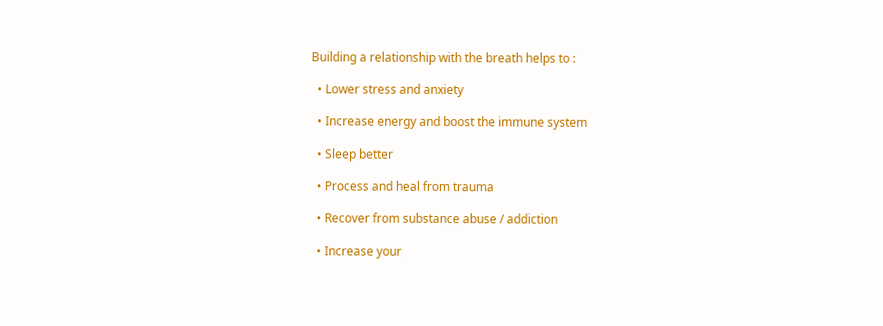Building a relationship with the breath helps to :

  • Lower stress and anxiety

  • Increase energy and boost the immune system

  • Sleep better

  • Process and heal from trauma

  • Recover from substance abuse / addiction

  • Increase your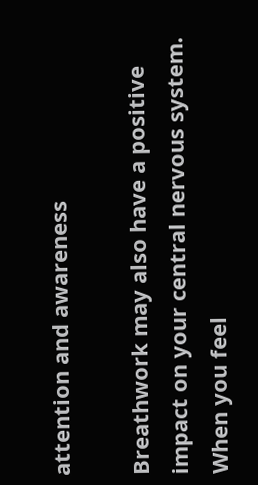attention and awareness

Breathwork may also have a positive impact on your central nervous system. When you feel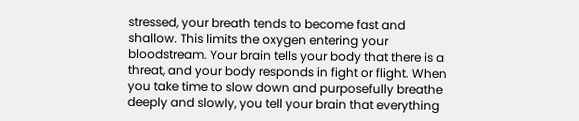stressed, your breath tends to become fast and shallow. This limits the oxygen entering your bloodstream. Your brain tells your body that there is a threat, and your body responds in fight or flight. When you take time to slow down and purposefully breathe deeply and slowly, you tell your brain that everything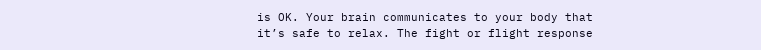is OK. Your brain communicates to your body that it’s safe to relax. The fight or flight response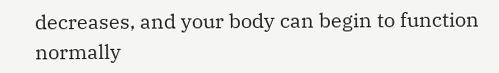decreases, and your body can begin to function normally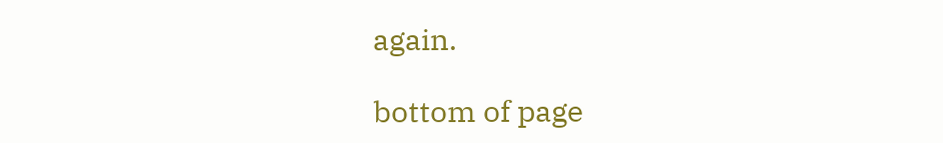again.

bottom of page